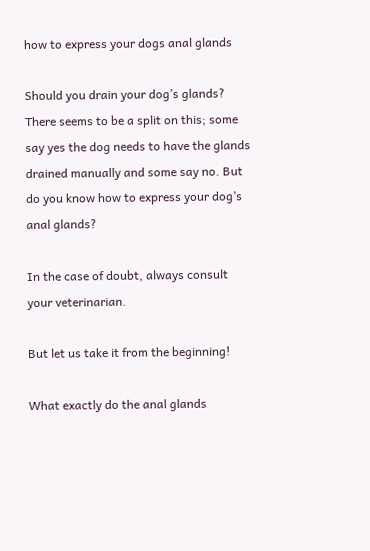how to express your dogs anal glands

Should you drain your dog’s glands? There seems to be a split on this; some say yes the dog needs to have the glands drained manually and some say no. But do you know how to express your dog’s anal glands?

In the case of doubt, always consult your veterinarian.

But let us take it from the beginning!

What exactly do the anal glands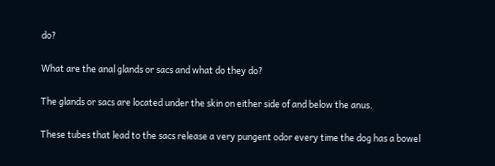do?

What are the anal glands or sacs and what do they do?

The glands or sacs are located under the skin on either side of and below the anus.

These tubes that lead to the sacs release a very pungent odor every time the dog has a bowel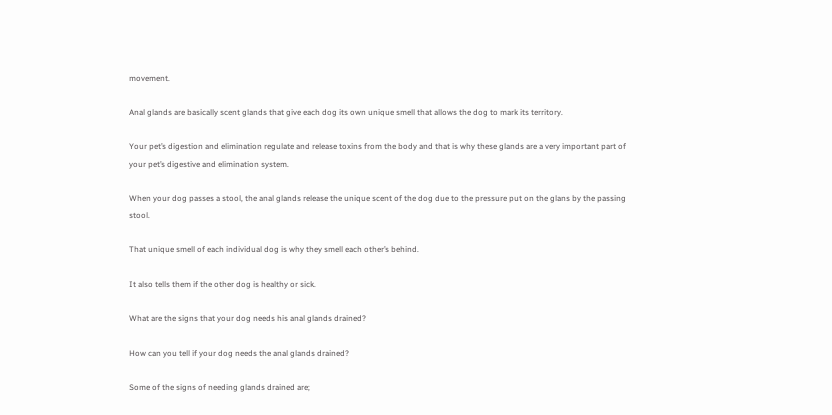movement.

Anal glands are basically scent glands that give each dog its own unique smell that allows the dog to mark its territory.

Your pet’s digestion and elimination regulate and release toxins from the body and that is why these glands are a very important part of your pet’s digestive and elimination system.

When your dog passes a stool, the anal glands release the unique scent of the dog due to the pressure put on the glans by the passing stool.

That unique smell of each individual dog is why they smell each other’s behind.

It also tells them if the other dog is healthy or sick.

What are the signs that your dog needs his anal glands drained?

How can you tell if your dog needs the anal glands drained?

Some of the signs of needing glands drained are;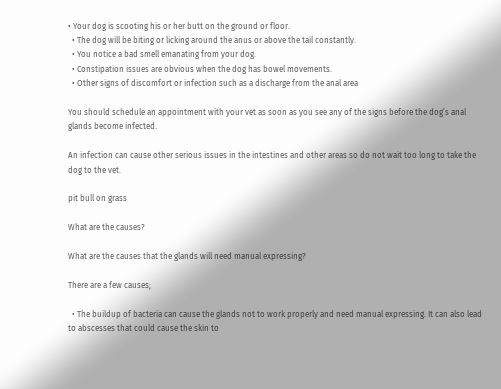• Your dog is scooting his or her butt on the ground or floor.
  • The dog will be biting or licking around the anus or above the tail constantly.
  • You notice a bad smell emanating from your dog.
  • Constipation issues are obvious when the dog has bowel movements.
  • Other signs of discomfort or infection such as a discharge from the anal area

You should schedule an appointment with your vet as soon as you see any of the signs before the dog’s anal glands become infected.

An infection can cause other serious issues in the intestines and other areas so do not wait too long to take the dog to the vet.

pit bull on grass

What are the causes?

What are the causes that the glands will need manual expressing?

There are a few causes;

  • The buildup of bacteria can cause the glands not to work properly and need manual expressing. It can also lead to abscesses that could cause the skin to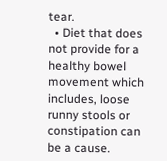tear.
  • Diet that does not provide for a healthy bowel movement which includes, loose runny stools or constipation can be a cause.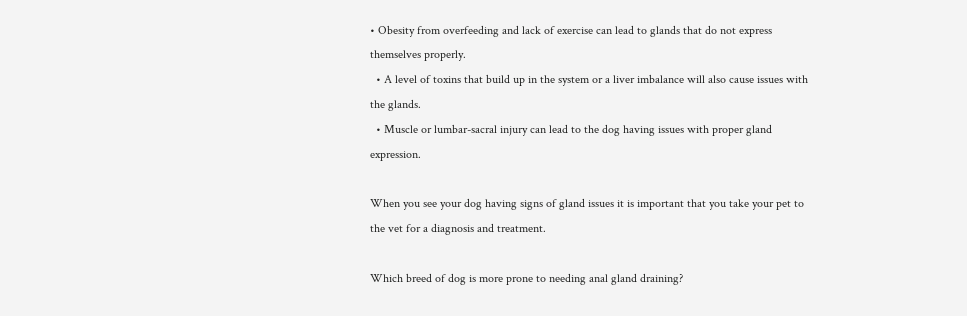• Obesity from overfeeding and lack of exercise can lead to glands that do not express themselves properly.
  • A level of toxins that build up in the system or a liver imbalance will also cause issues with the glands.
  • Muscle or lumbar-sacral injury can lead to the dog having issues with proper gland expression.

When you see your dog having signs of gland issues it is important that you take your pet to the vet for a diagnosis and treatment.

Which breed of dog is more prone to needing anal gland draining?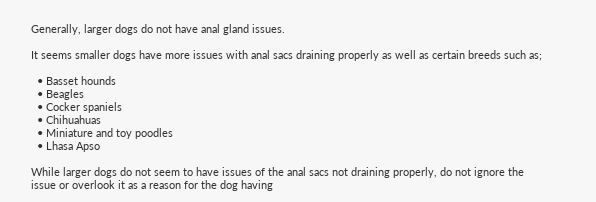Generally, larger dogs do not have anal gland issues.

It seems smaller dogs have more issues with anal sacs draining properly as well as certain breeds such as;

  • Basset hounds
  • Beagles
  • Cocker spaniels
  • Chihuahuas
  • Miniature and toy poodles
  • Lhasa Apso

While larger dogs do not seem to have issues of the anal sacs not draining properly, do not ignore the issue or overlook it as a reason for the dog having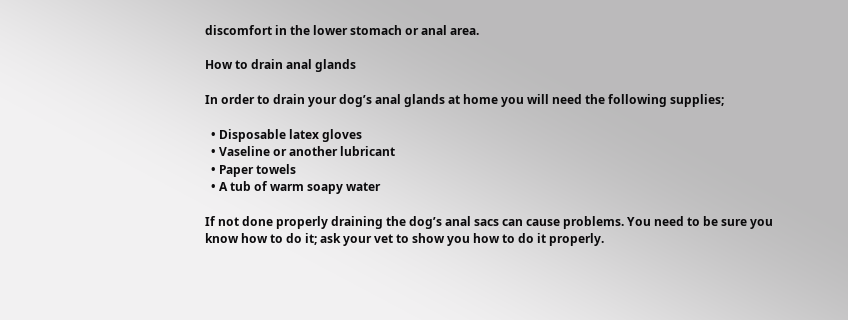discomfort in the lower stomach or anal area.

How to drain anal glands

In order to drain your dog’s anal glands at home you will need the following supplies;

  • Disposable latex gloves
  • Vaseline or another lubricant
  • Paper towels
  • A tub of warm soapy water

If not done properly draining the dog’s anal sacs can cause problems. You need to be sure you know how to do it; ask your vet to show you how to do it properly.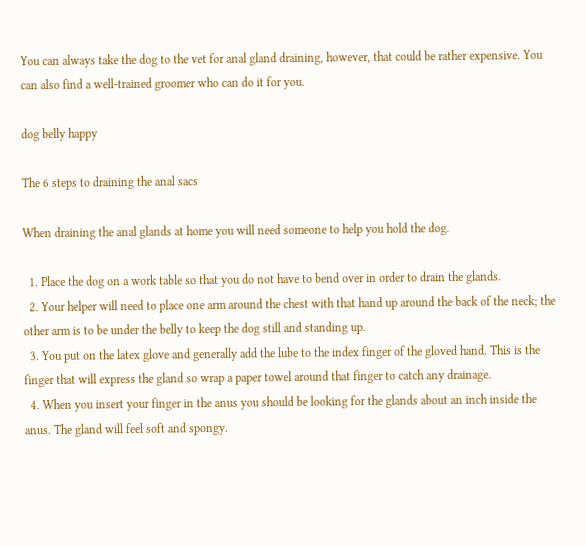You can always take the dog to the vet for anal gland draining, however, that could be rather expensive. You can also find a well-trained groomer who can do it for you.

dog belly happy

The 6 steps to draining the anal sacs

When draining the anal glands at home you will need someone to help you hold the dog.

  1. Place the dog on a work table so that you do not have to bend over in order to drain the glands.
  2. Your helper will need to place one arm around the chest with that hand up around the back of the neck; the other arm is to be under the belly to keep the dog still and standing up.
  3. You put on the latex glove and generally add the lube to the index finger of the gloved hand. This is the finger that will express the gland so wrap a paper towel around that finger to catch any drainage.
  4. When you insert your finger in the anus you should be looking for the glands about an inch inside the anus. The gland will feel soft and spongy.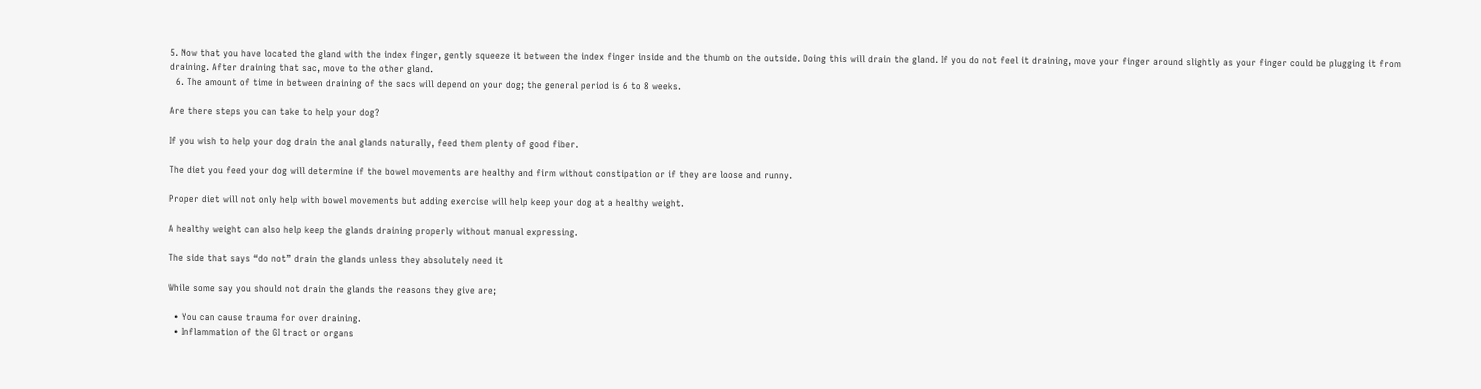5. Now that you have located the gland with the index finger, gently squeeze it between the index finger inside and the thumb on the outside. Doing this will drain the gland. If you do not feel it draining, move your finger around slightly as your finger could be plugging it from draining. After draining that sac, move to the other gland.
  6. The amount of time in between draining of the sacs will depend on your dog; the general period is 6 to 8 weeks.

Are there steps you can take to help your dog?

If you wish to help your dog drain the anal glands naturally, feed them plenty of good fiber.

The diet you feed your dog will determine if the bowel movements are healthy and firm without constipation or if they are loose and runny.

Proper diet will not only help with bowel movements but adding exercise will help keep your dog at a healthy weight.

A healthy weight can also help keep the glands draining properly without manual expressing.

The side that says “do not” drain the glands unless they absolutely need it

While some say you should not drain the glands the reasons they give are;

  • You can cause trauma for over draining.
  • Inflammation of the GI tract or organs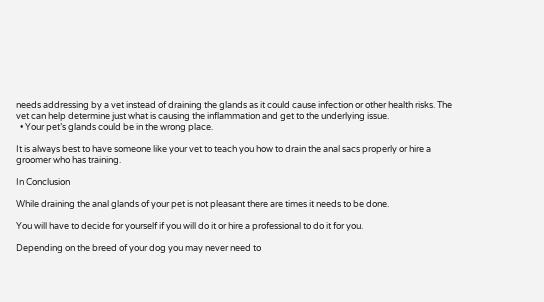needs addressing by a vet instead of draining the glands as it could cause infection or other health risks. The vet can help determine just what is causing the inflammation and get to the underlying issue.
  • Your pet’s glands could be in the wrong place.

It is always best to have someone like your vet to teach you how to drain the anal sacs properly or hire a groomer who has training.

In Conclusion

While draining the anal glands of your pet is not pleasant there are times it needs to be done.

You will have to decide for yourself if you will do it or hire a professional to do it for you.

Depending on the breed of your dog you may never need to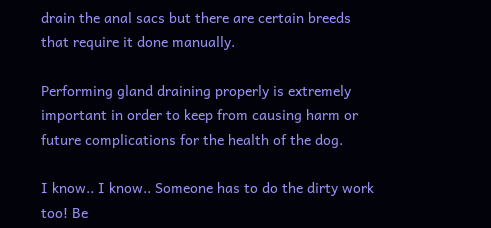drain the anal sacs but there are certain breeds that require it done manually.

Performing gland draining properly is extremely important in order to keep from causing harm or future complications for the health of the dog.

I know.. I know.. Someone has to do the dirty work too! Be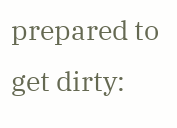prepared to get dirty: